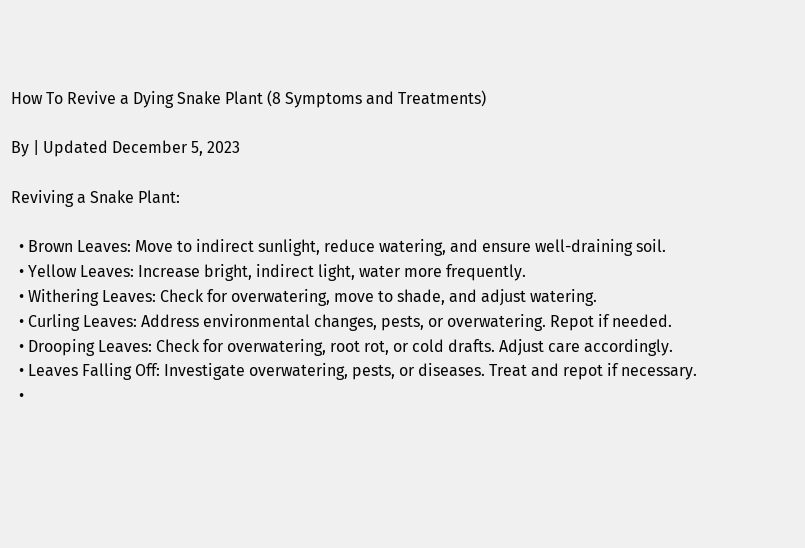How To Revive a Dying Snake Plant (8 Symptoms and Treatments)

By | Updated December 5, 2023

Reviving a Snake Plant:

  • Brown Leaves: Move to indirect sunlight, reduce watering, and ensure well-draining soil.
  • Yellow Leaves: Increase bright, indirect light, water more frequently.
  • Withering Leaves: Check for overwatering, move to shade, and adjust watering.
  • Curling Leaves: Address environmental changes, pests, or overwatering. Repot if needed.
  • Drooping Leaves: Check for overwatering, root rot, or cold drafts. Adjust care accordingly.
  • Leaves Falling Off: Investigate overwatering, pests, or diseases. Treat and repot if necessary.
  •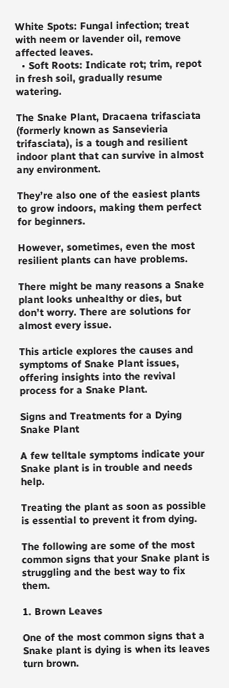White Spots: Fungal infection; treat with neem or lavender oil, remove affected leaves.
  • Soft Roots: Indicate rot; trim, repot in fresh soil, gradually resume watering.

The Snake Plant, Dracaena trifasciata (formerly known as Sansevieria trifasciata), is a tough and resilient indoor plant that can survive in almost any environment.

They’re also one of the easiest plants to grow indoors, making them perfect for beginners.

However, sometimes, even the most resilient plants can have problems.

There might be many reasons a Snake plant looks unhealthy or dies, but don’t worry. There are solutions for almost every issue.

This article explores the causes and symptoms of Snake Plant issues, offering insights into the revival process for a Snake Plant.

Signs and Treatments for a Dying Snake Plant

A few telltale symptoms indicate your Snake plant is in trouble and needs help.

Treating the plant as soon as possible is essential to prevent it from dying.

The following are some of the most common signs that your Snake plant is struggling and the best way to fix them.

1. Brown Leaves

One of the most common signs that a Snake plant is dying is when its leaves turn brown.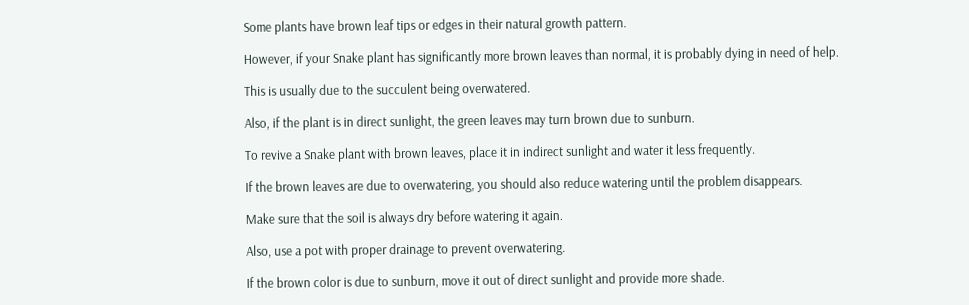Some plants have brown leaf tips or edges in their natural growth pattern.

However, if your Snake plant has significantly more brown leaves than normal, it is probably dying in need of help.

This is usually due to the succulent being overwatered.

Also, if the plant is in direct sunlight, the green leaves may turn brown due to sunburn.

To revive a Snake plant with brown leaves, place it in indirect sunlight and water it less frequently.

If the brown leaves are due to overwatering, you should also reduce watering until the problem disappears.

Make sure that the soil is always dry before watering it again.

Also, use a pot with proper drainage to prevent overwatering.

If the brown color is due to sunburn, move it out of direct sunlight and provide more shade.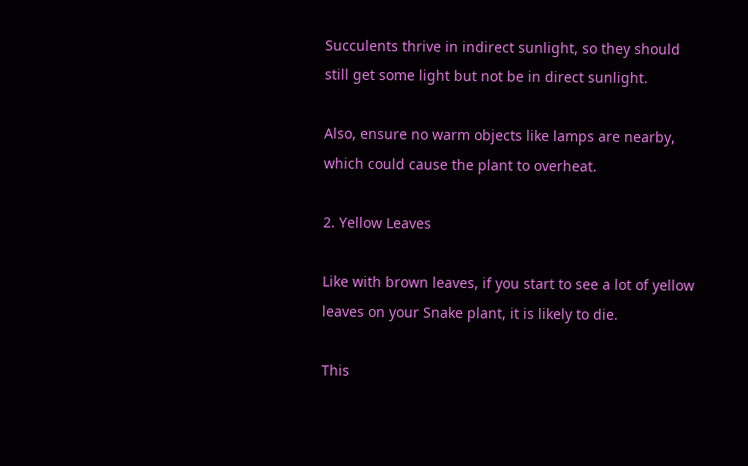Succulents thrive in indirect sunlight, so they should still get some light but not be in direct sunlight.

Also, ensure no warm objects like lamps are nearby, which could cause the plant to overheat.

2. Yellow Leaves

Like with brown leaves, if you start to see a lot of yellow leaves on your Snake plant, it is likely to die.

This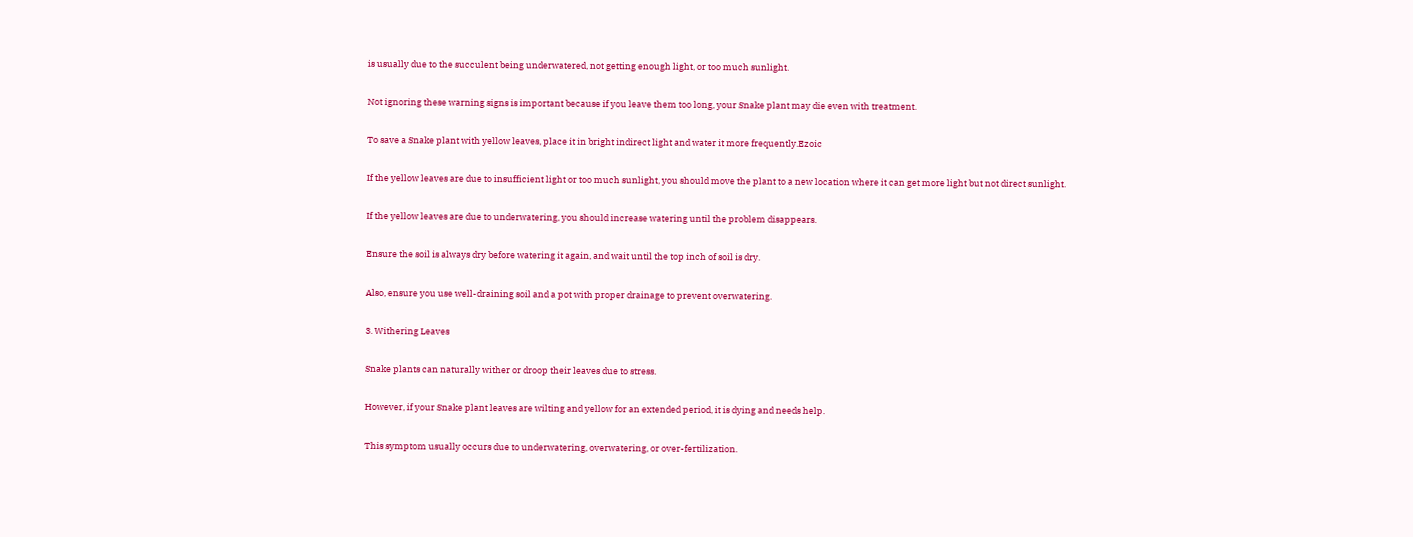is usually due to the succulent being underwatered, not getting enough light, or too much sunlight.

Not ignoring these warning signs is important because if you leave them too long, your Snake plant may die even with treatment.

To save a Snake plant with yellow leaves, place it in bright indirect light and water it more frequently.Ezoic

If the yellow leaves are due to insufficient light or too much sunlight, you should move the plant to a new location where it can get more light but not direct sunlight.

If the yellow leaves are due to underwatering, you should increase watering until the problem disappears.

Ensure the soil is always dry before watering it again, and wait until the top inch of soil is dry.

Also, ensure you use well-draining soil and a pot with proper drainage to prevent overwatering.

3. Withering Leaves

Snake plants can naturally wither or droop their leaves due to stress.

However, if your Snake plant leaves are wilting and yellow for an extended period, it is dying and needs help.

This symptom usually occurs due to underwatering, overwatering, or over-fertilization.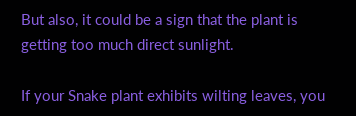But also, it could be a sign that the plant is getting too much direct sunlight.

If your Snake plant exhibits wilting leaves, you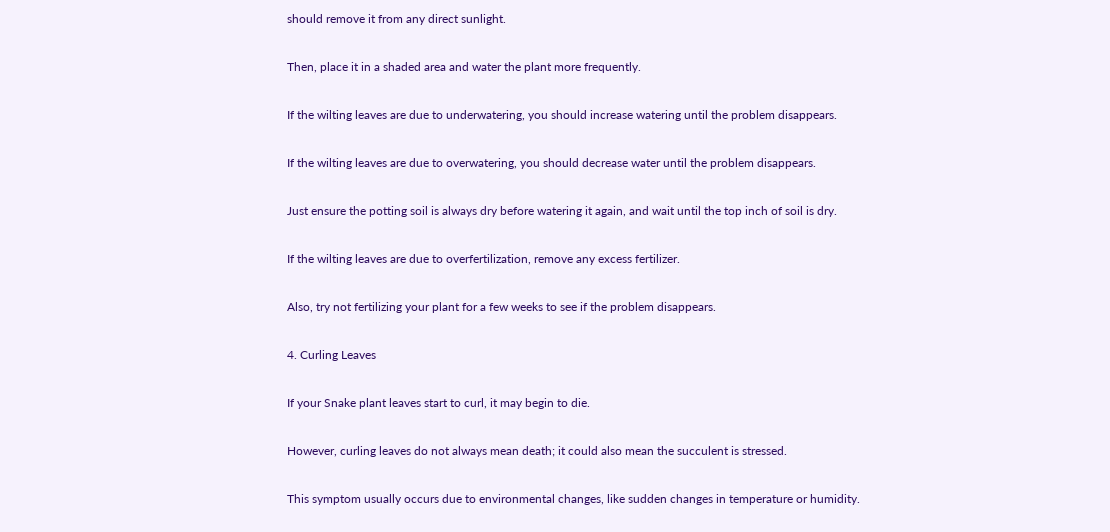should remove it from any direct sunlight.

Then, place it in a shaded area and water the plant more frequently.

If the wilting leaves are due to underwatering, you should increase watering until the problem disappears.

If the wilting leaves are due to overwatering, you should decrease water until the problem disappears.

Just ensure the potting soil is always dry before watering it again, and wait until the top inch of soil is dry.

If the wilting leaves are due to overfertilization, remove any excess fertilizer.

Also, try not fertilizing your plant for a few weeks to see if the problem disappears.

4. Curling Leaves

If your Snake plant leaves start to curl, it may begin to die.

However, curling leaves do not always mean death; it could also mean the succulent is stressed.

This symptom usually occurs due to environmental changes, like sudden changes in temperature or humidity.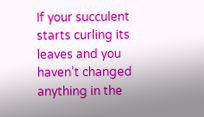If your succulent starts curling its leaves and you haven’t changed anything in the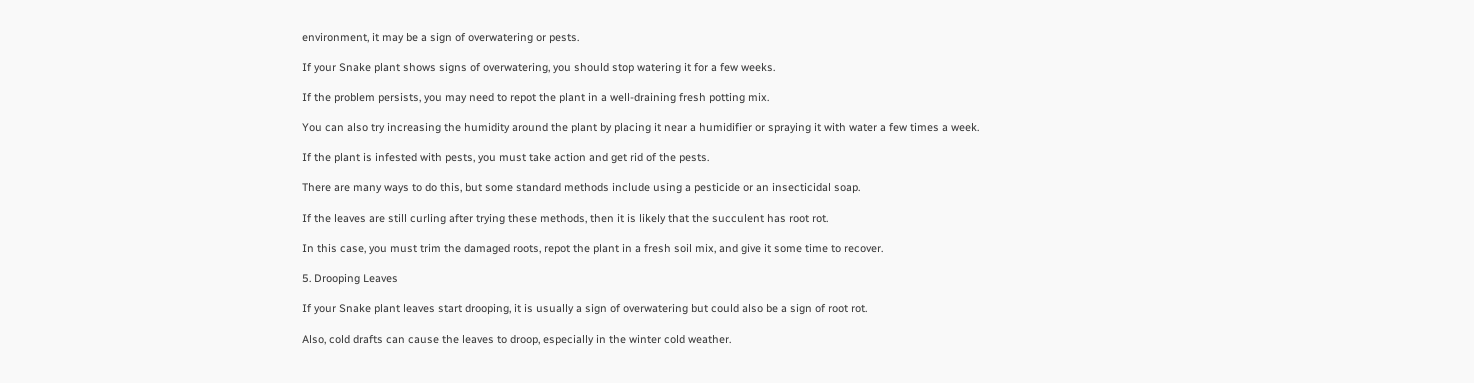environment, it may be a sign of overwatering or pests.

If your Snake plant shows signs of overwatering, you should stop watering it for a few weeks.

If the problem persists, you may need to repot the plant in a well-draining fresh potting mix.

You can also try increasing the humidity around the plant by placing it near a humidifier or spraying it with water a few times a week.

If the plant is infested with pests, you must take action and get rid of the pests.

There are many ways to do this, but some standard methods include using a pesticide or an insecticidal soap.

If the leaves are still curling after trying these methods, then it is likely that the succulent has root rot.

In this case, you must trim the damaged roots, repot the plant in a fresh soil mix, and give it some time to recover.

5. Drooping Leaves

If your Snake plant leaves start drooping, it is usually a sign of overwatering but could also be a sign of root rot.

Also, cold drafts can cause the leaves to droop, especially in the winter cold weather.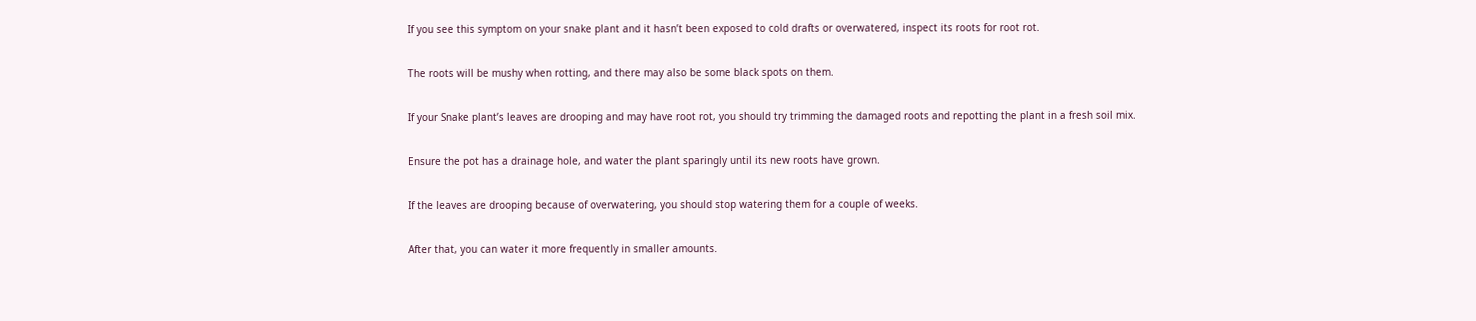If you see this symptom on your snake plant and it hasn’t been exposed to cold drafts or overwatered, inspect its roots for root rot.

The roots will be mushy when rotting, and there may also be some black spots on them.

If your Snake plant’s leaves are drooping and may have root rot, you should try trimming the damaged roots and repotting the plant in a fresh soil mix.

Ensure the pot has a drainage hole, and water the plant sparingly until its new roots have grown.

If the leaves are drooping because of overwatering, you should stop watering them for a couple of weeks.

After that, you can water it more frequently in smaller amounts.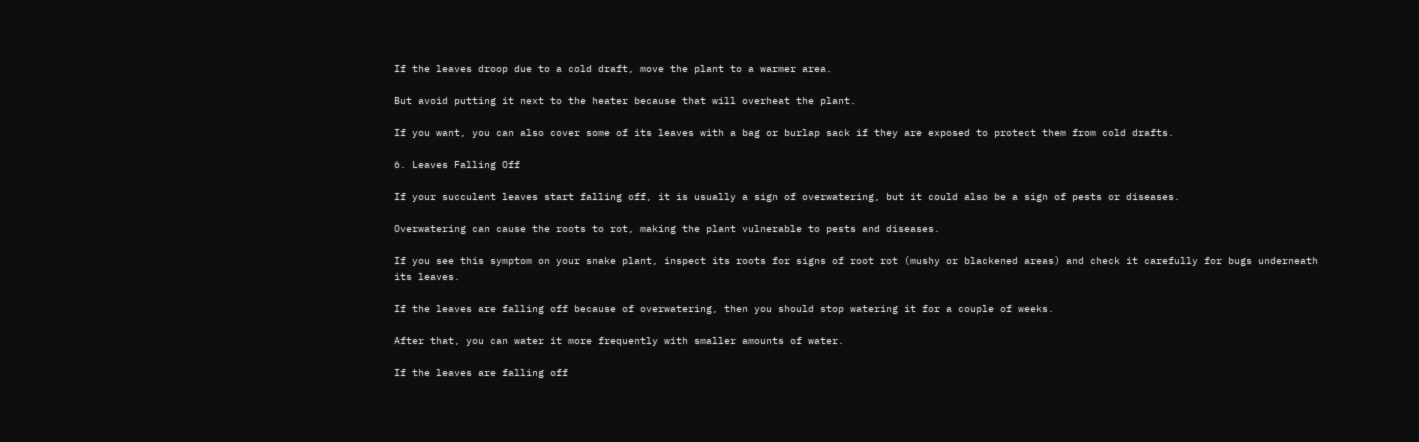If the leaves droop due to a cold draft, move the plant to a warmer area.

But avoid putting it next to the heater because that will overheat the plant.

If you want, you can also cover some of its leaves with a bag or burlap sack if they are exposed to protect them from cold drafts.

6. Leaves Falling Off

If your succulent leaves start falling off, it is usually a sign of overwatering, but it could also be a sign of pests or diseases.

Overwatering can cause the roots to rot, making the plant vulnerable to pests and diseases.

If you see this symptom on your snake plant, inspect its roots for signs of root rot (mushy or blackened areas) and check it carefully for bugs underneath its leaves.

If the leaves are falling off because of overwatering, then you should stop watering it for a couple of weeks.

After that, you can water it more frequently with smaller amounts of water.

If the leaves are falling off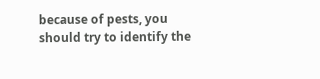because of pests, you should try to identify the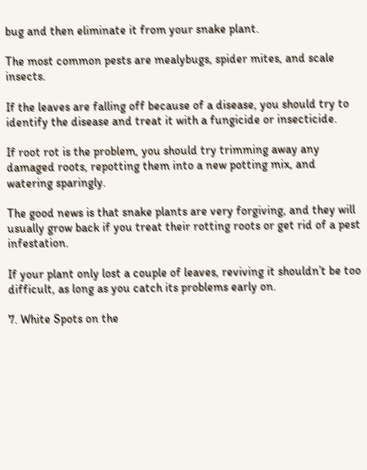bug and then eliminate it from your snake plant.

The most common pests are mealybugs, spider mites, and scale insects.

If the leaves are falling off because of a disease, you should try to identify the disease and treat it with a fungicide or insecticide.

If root rot is the problem, you should try trimming away any damaged roots, repotting them into a new potting mix, and watering sparingly.

The good news is that snake plants are very forgiving, and they will usually grow back if you treat their rotting roots or get rid of a pest infestation.

If your plant only lost a couple of leaves, reviving it shouldn’t be too difficult, as long as you catch its problems early on.

7. White Spots on the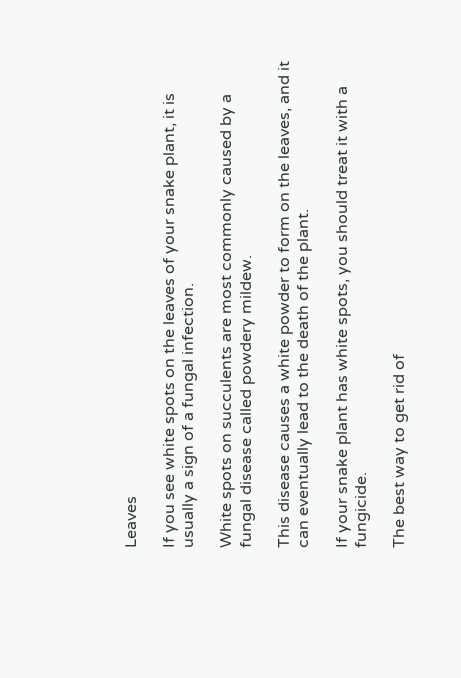Leaves

If you see white spots on the leaves of your snake plant, it is usually a sign of a fungal infection.

White spots on succulents are most commonly caused by a fungal disease called powdery mildew.

This disease causes a white powder to form on the leaves, and it can eventually lead to the death of the plant.

If your snake plant has white spots, you should treat it with a fungicide.

The best way to get rid of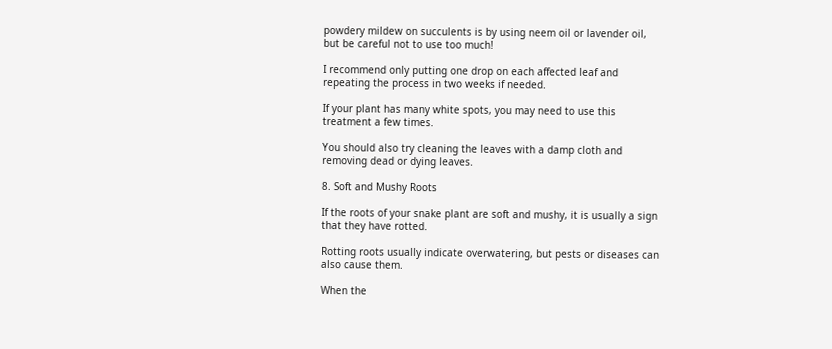powdery mildew on succulents is by using neem oil or lavender oil, but be careful not to use too much!

I recommend only putting one drop on each affected leaf and repeating the process in two weeks if needed.

If your plant has many white spots, you may need to use this treatment a few times.

You should also try cleaning the leaves with a damp cloth and removing dead or dying leaves.

8. Soft and Mushy Roots

If the roots of your snake plant are soft and mushy, it is usually a sign that they have rotted.

Rotting roots usually indicate overwatering, but pests or diseases can also cause them.

When the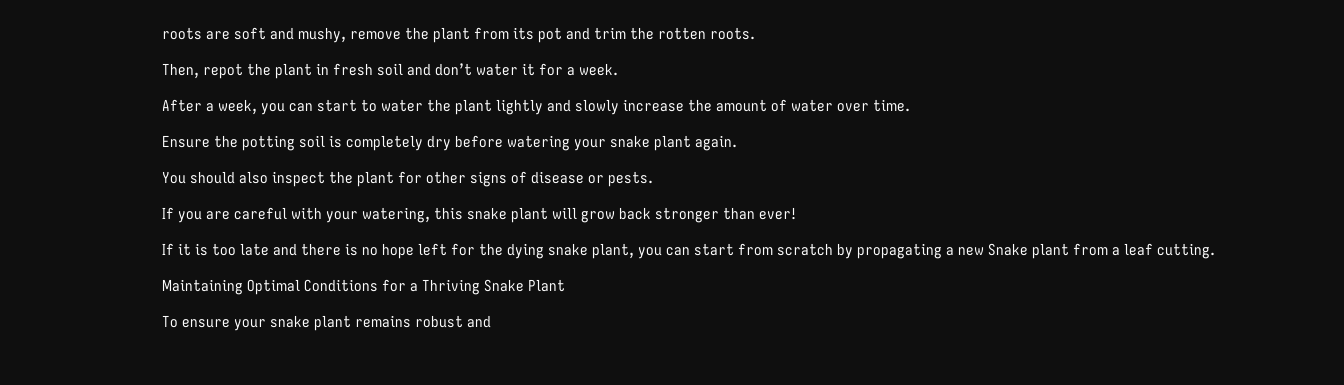roots are soft and mushy, remove the plant from its pot and trim the rotten roots.

Then, repot the plant in fresh soil and don’t water it for a week.

After a week, you can start to water the plant lightly and slowly increase the amount of water over time.

Ensure the potting soil is completely dry before watering your snake plant again.

You should also inspect the plant for other signs of disease or pests.

If you are careful with your watering, this snake plant will grow back stronger than ever!

If it is too late and there is no hope left for the dying snake plant, you can start from scratch by propagating a new Snake plant from a leaf cutting.

Maintaining Optimal Conditions for a Thriving Snake Plant

To ensure your snake plant remains robust and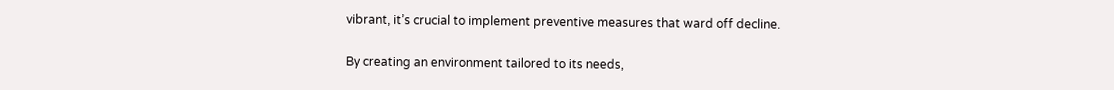vibrant, it’s crucial to implement preventive measures that ward off decline.

By creating an environment tailored to its needs,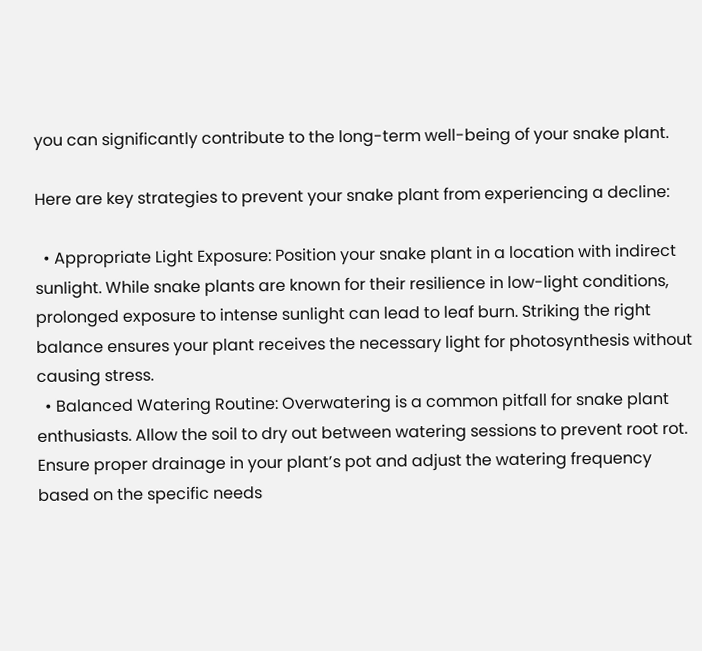you can significantly contribute to the long-term well-being of your snake plant.

Here are key strategies to prevent your snake plant from experiencing a decline:

  • Appropriate Light Exposure: Position your snake plant in a location with indirect sunlight. While snake plants are known for their resilience in low-light conditions, prolonged exposure to intense sunlight can lead to leaf burn. Striking the right balance ensures your plant receives the necessary light for photosynthesis without causing stress.
  • Balanced Watering Routine: Overwatering is a common pitfall for snake plant enthusiasts. Allow the soil to dry out between watering sessions to prevent root rot. Ensure proper drainage in your plant’s pot and adjust the watering frequency based on the specific needs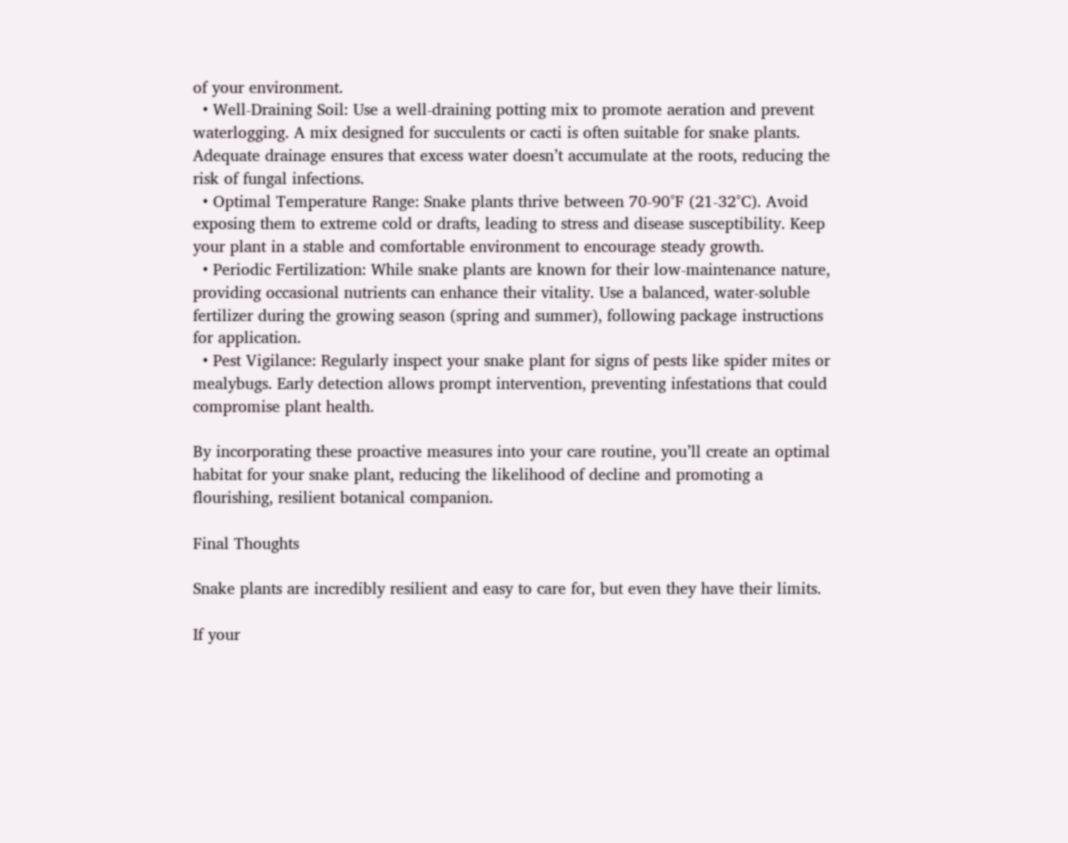of your environment.
  • Well-Draining Soil: Use a well-draining potting mix to promote aeration and prevent waterlogging. A mix designed for succulents or cacti is often suitable for snake plants. Adequate drainage ensures that excess water doesn’t accumulate at the roots, reducing the risk of fungal infections.
  • Optimal Temperature Range: Snake plants thrive between 70-90°F (21-32°C). Avoid exposing them to extreme cold or drafts, leading to stress and disease susceptibility. Keep your plant in a stable and comfortable environment to encourage steady growth.
  • Periodic Fertilization: While snake plants are known for their low-maintenance nature, providing occasional nutrients can enhance their vitality. Use a balanced, water-soluble fertilizer during the growing season (spring and summer), following package instructions for application.
  • Pest Vigilance: Regularly inspect your snake plant for signs of pests like spider mites or mealybugs. Early detection allows prompt intervention, preventing infestations that could compromise plant health.

By incorporating these proactive measures into your care routine, you’ll create an optimal habitat for your snake plant, reducing the likelihood of decline and promoting a flourishing, resilient botanical companion.

Final Thoughts

Snake plants are incredibly resilient and easy to care for, but even they have their limits.

If your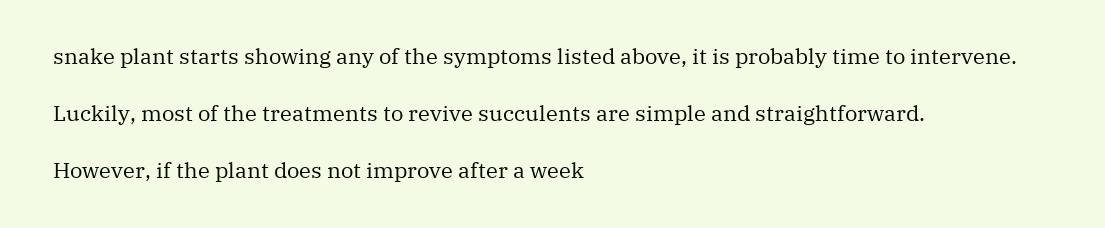snake plant starts showing any of the symptoms listed above, it is probably time to intervene.

Luckily, most of the treatments to revive succulents are simple and straightforward.

However, if the plant does not improve after a week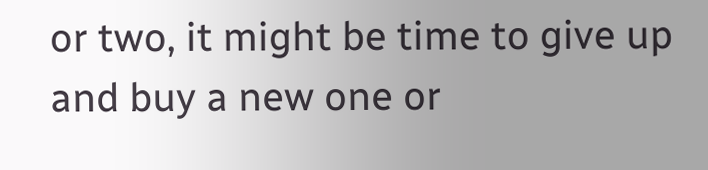or two, it might be time to give up and buy a new one or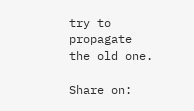try to propagate the old one.

Share on: